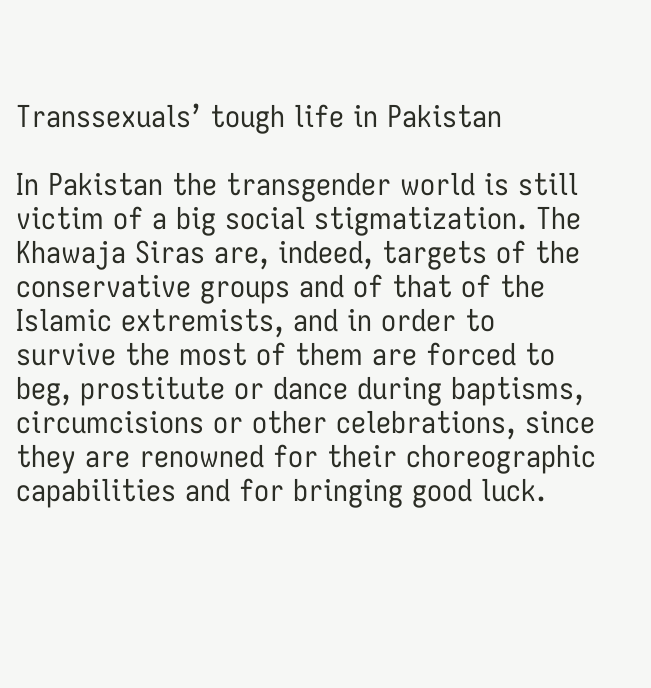Transsexuals’ tough life in Pakistan

In Pakistan the transgender world is still victim of a big social stigmatization. The Khawaja Siras are, indeed, targets of the conservative groups and of that of the Islamic extremists, and in order to survive the most of them are forced to beg, prostitute or dance during baptisms, circumcisions or other celebrations, since they are renowned for their choreographic capabilities and for bringing good luck.